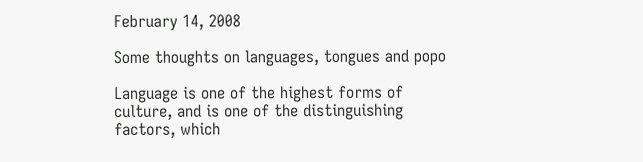February 14, 2008

Some thoughts on languages, tongues and popo

Language is one of the highest forms of culture, and is one of the distinguishing factors, which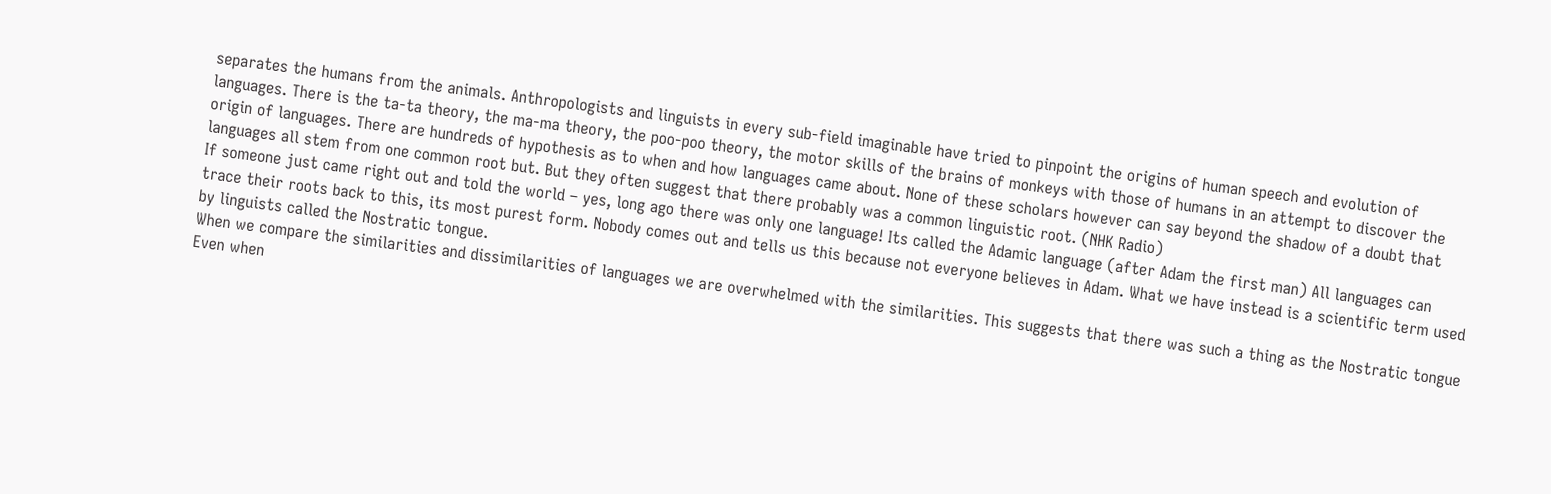separates the humans from the animals. Anthropologists and linguists in every sub-field imaginable have tried to pinpoint the origins of human speech and evolution of languages. There is the ta-ta theory, the ma-ma theory, the poo-poo theory, the motor skills of the brains of monkeys with those of humans in an attempt to discover the origin of languages. There are hundreds of hypothesis as to when and how languages came about. None of these scholars however can say beyond the shadow of a doubt that languages all stem from one common root but. But they often suggest that there probably was a common linguistic root. (NHK Radio)
If someone just came right out and told the world – yes, long ago there was only one language! Its called the Adamic language (after Adam the first man) All languages can trace their roots back to this, its most purest form. Nobody comes out and tells us this because not everyone believes in Adam. What we have instead is a scientific term used by linguists called the Nostratic tongue.
When we compare the similarities and dissimilarities of languages we are overwhelmed with the similarities. This suggests that there was such a thing as the Nostratic tongue Even when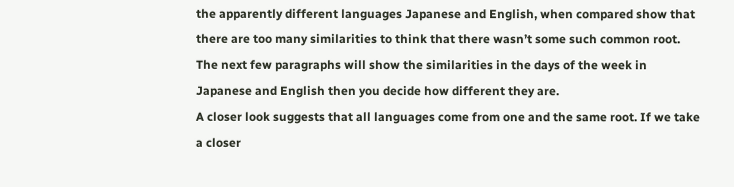the apparently different languages Japanese and English, when compared show that there are too many similarities to think that there wasn’t some such common root. The next few paragraphs will show the similarities in the days of the week in Japanese and English then you decide how different they are.
A closer look suggests that all languages come from one and the same root. If we take a closer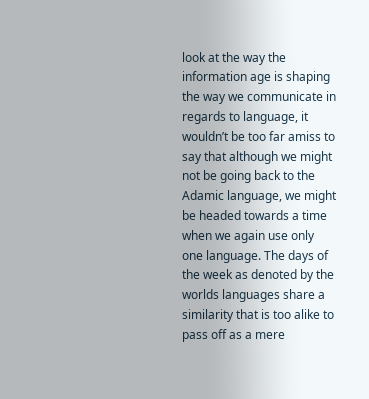look at the way the information age is shaping the way we communicate in regards to language, it wouldn’t be too far amiss to say that although we might not be going back to the Adamic language, we might be headed towards a time when we again use only one language. The days of the week as denoted by the worlds languages share a similarity that is too alike to pass off as a mere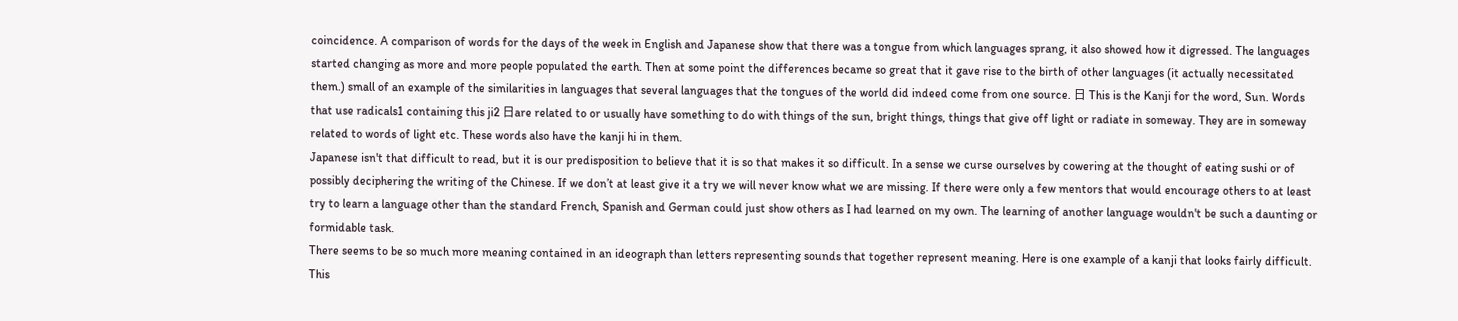coincidence. A comparison of words for the days of the week in English and Japanese show that there was a tongue from which languages sprang, it also showed how it digressed. The languages started changing as more and more people populated the earth. Then at some point the differences became so great that it gave rise to the birth of other languages (it actually necessitated them.) small of an example of the similarities in languages that several languages that the tongues of the world did indeed come from one source. 日 This is the Kanji for the word, Sun. Words that use radicals1 containing this ji2 日are related to or usually have something to do with things of the sun, bright things, things that give off light or radiate in someway. They are in someway related to words of light etc. These words also have the kanji hi in them.
Japanese isn't that difficult to read, but it is our predisposition to believe that it is so that makes it so difficult. In a sense we curse ourselves by cowering at the thought of eating sushi or of possibly deciphering the writing of the Chinese. If we don’t at least give it a try we will never know what we are missing. If there were only a few mentors that would encourage others to at least try to learn a language other than the standard French, Spanish and German could just show others as I had learned on my own. The learning of another language wouldn't be such a daunting or formidable task.
There seems to be so much more meaning contained in an ideograph than letters representing sounds that together represent meaning. Here is one example of a kanji that looks fairly difficult. This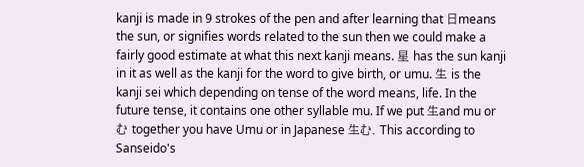kanji is made in 9 strokes of the pen and after learning that 日means the sun, or signifies words related to the sun then we could make a fairly good estimate at what this next kanji means. 星 has the sun kanji in it as well as the kanji for the word to give birth, or umu. 生 is the kanji sei which depending on tense of the word means, life. In the future tense, it contains one other syllable mu. If we put 生and mu or む together you have Umu or in Japanese 生む. This according to Sanseido's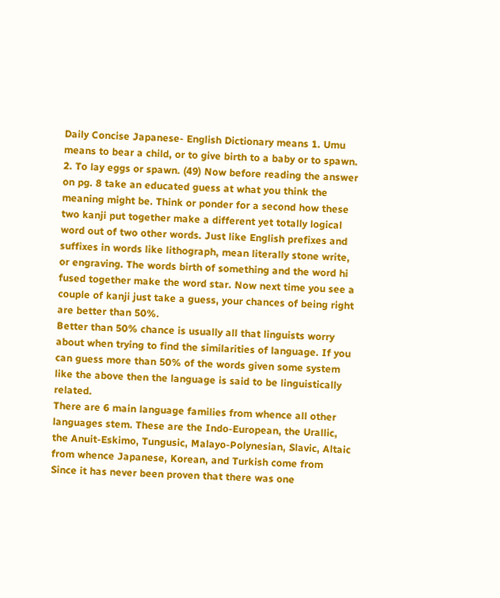Daily Concise Japanese- English Dictionary means 1. Umu means to bear a child, or to give birth to a baby or to spawn. 2. To lay eggs or spawn. (49) Now before reading the answer on pg. 8 take an educated guess at what you think the meaning might be. Think or ponder for a second how these two kanji put together make a different yet totally logical word out of two other words. Just like English prefixes and suffixes in words like lithograph, mean literally stone write, or engraving. The words birth of something and the word hi fused together make the word star. Now next time you see a couple of kanji just take a guess, your chances of being right are better than 50%.
Better than 50% chance is usually all that linguists worry about when trying to find the similarities of language. If you can guess more than 50% of the words given some system like the above then the language is said to be linguistically related.
There are 6 main language families from whence all other languages stem. These are the Indo-European, the Urallic, the Anuit-Eskimo, Tungusic, Malayo-Polynesian, Slavic, Altaic from whence Japanese, Korean, and Turkish come from
Since it has never been proven that there was one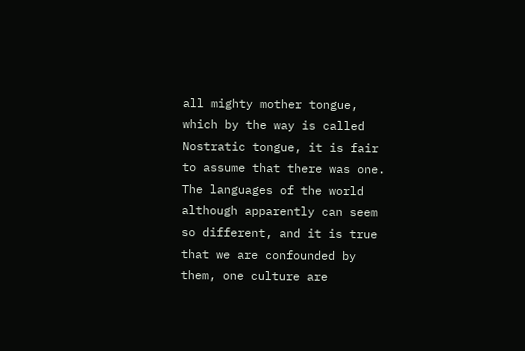all mighty mother tongue, which by the way is called Nostratic tongue, it is fair to assume that there was one. The languages of the world although apparently can seem so different, and it is true that we are confounded by them, one culture are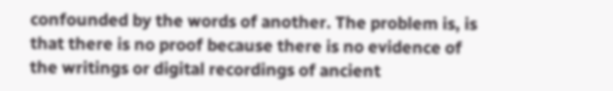confounded by the words of another. The problem is, is that there is no proof because there is no evidence of the writings or digital recordings of ancient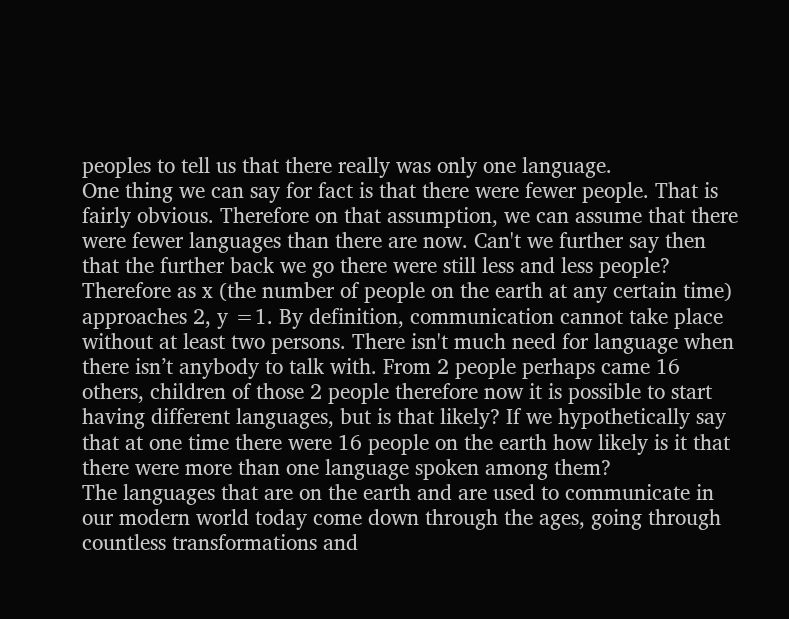peoples to tell us that there really was only one language.
One thing we can say for fact is that there were fewer people. That is fairly obvious. Therefore on that assumption, we can assume that there were fewer languages than there are now. Can't we further say then that the further back we go there were still less and less people? Therefore as x (the number of people on the earth at any certain time) approaches 2, y =1. By definition, communication cannot take place without at least two persons. There isn't much need for language when there isn’t anybody to talk with. From 2 people perhaps came 16 others, children of those 2 people therefore now it is possible to start having different languages, but is that likely? If we hypothetically say that at one time there were 16 people on the earth how likely is it that there were more than one language spoken among them?
The languages that are on the earth and are used to communicate in our modern world today come down through the ages, going through countless transformations and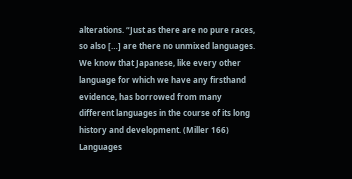alterations. “Just as there are no pure races, so also […] are there no unmixed languages. We know that Japanese, like every other language for which we have any firsthand evidence, has borrowed from many different languages in the course of its long history and development. (Miller 166) Languages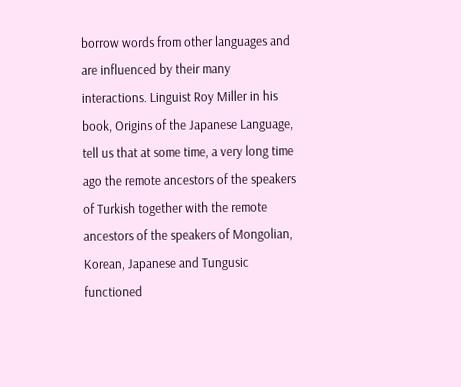borrow words from other languages and are influenced by their many interactions. Linguist Roy Miller in his book, Origins of the Japanese Language, tell us that at some time, a very long time ago the remote ancestors of the speakers of Turkish together with the remote ancestors of the speakers of Mongolian, Korean, Japanese and Tungusic functioned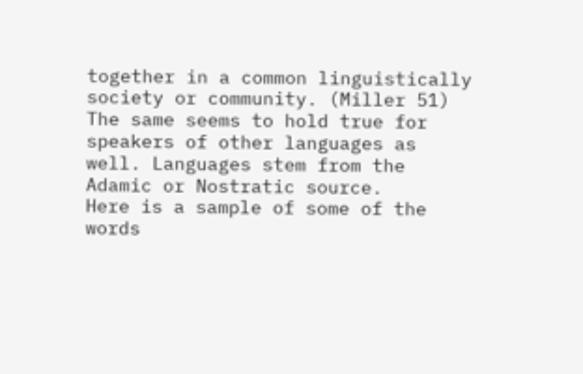together in a common linguistically society or community. (Miller 51) The same seems to hold true for speakers of other languages as well. Languages stem from the Adamic or Nostratic source.
Here is a sample of some of the words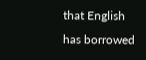that English has borrowed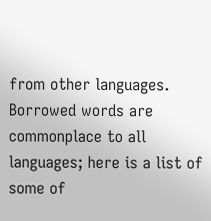from other languages. Borrowed words are commonplace to all languages; here is a list of some of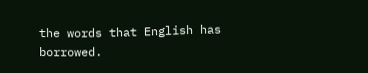the words that English has borrowed.